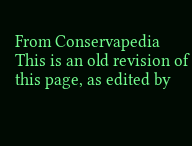From Conservapedia
This is an old revision of this page, as edited by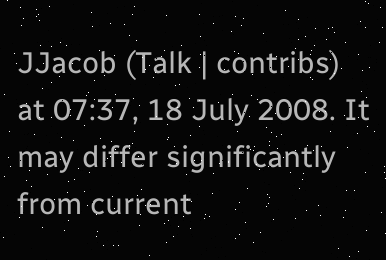JJacob (Talk | contribs) at 07:37, 18 July 2008. It may differ significantly from current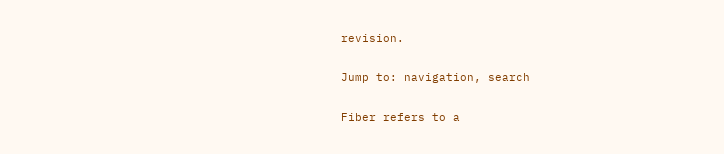revision.

Jump to: navigation, search

Fiber refers to a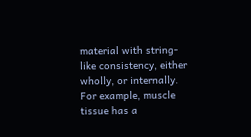material with string-like consistency, either wholly, or internally. For example, muscle tissue has a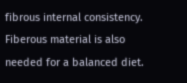fibrous internal consistency. Fiberous material is also needed for a balanced diet.